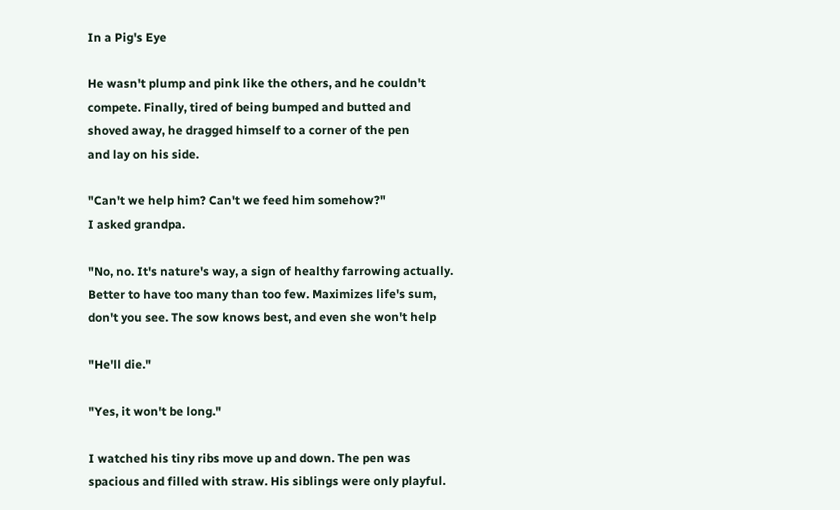In a Pig's Eye

He wasn't plump and pink like the others, and he couldn't
compete. Finally, tired of being bumped and butted and
shoved away, he dragged himself to a corner of the pen
and lay on his side.

"Can't we help him? Can't we feed him somehow?"
I asked grandpa.

"No, no. It's nature's way, a sign of healthy farrowing actually.
Better to have too many than too few. Maximizes life's sum,
don't you see. The sow knows best, and even she won't help

"He'll die."

"Yes, it won't be long."

I watched his tiny ribs move up and down. The pen was
spacious and filled with straw. His siblings were only playful.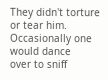They didn't torture or tear him. Occasionally one would dance
over to sniff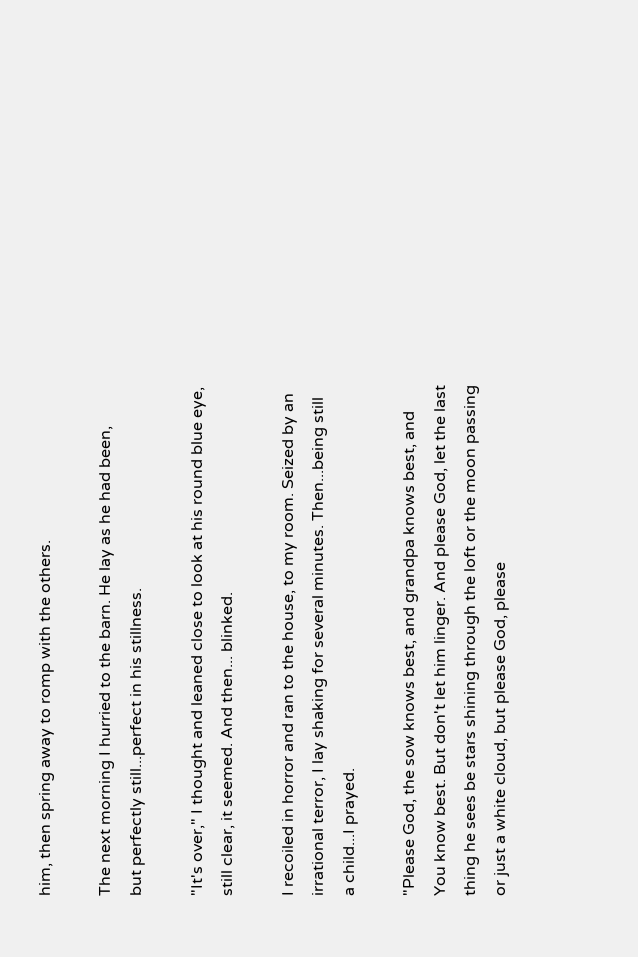him, then spring away to romp with the others.

The next morning I hurried to the barn. He lay as he had been,
but perfectly still...perfect in his stillness.

"It's over," I thought and leaned close to look at his round blue eye,
still clear, it seemed. And then... blinked.

I recoiled in horror and ran to the house, to my room. Seized by an
irrational terror, I lay shaking for several minutes. Then...being still
a child...I prayed.

"Please God, the sow knows best, and grandpa knows best, and
You know best. But don't let him linger. And please God, let the last
thing he sees be stars shining through the loft or the moon passing
or just a white cloud, but please God, please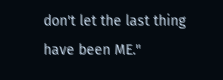don't let the last thing
have been ME."